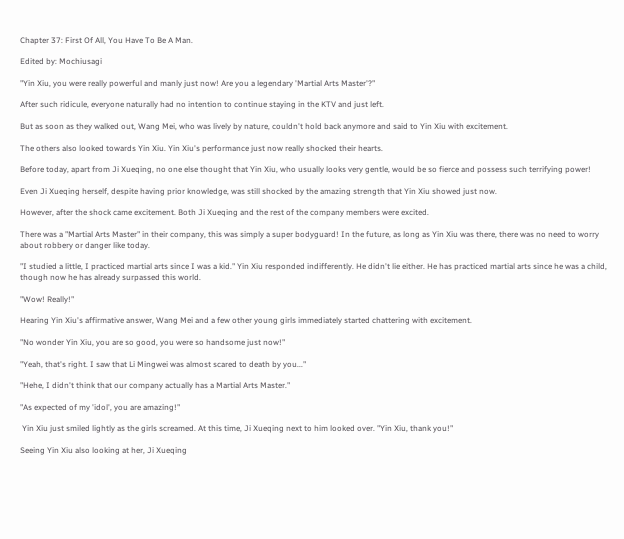Chapter 37: First Of All, You Have To Be A Man.

Edited by: Mochiusagi

"Yin Xiu, you were really powerful and manly just now! Are you a legendary 'Martial Arts Master'?"

After such ridicule, everyone naturally had no intention to continue staying in the KTV and just left.

But as soon as they walked out, Wang Mei, who was lively by nature, couldn't hold back anymore and said to Yin Xiu with excitement.

The others also looked towards Yin Xiu. Yin Xiu's performance just now really shocked their hearts.

Before today, apart from Ji Xueqing, no one else thought that Yin Xiu, who usually looks very gentle, would be so fierce and possess such terrifying power!

Even Ji Xueqing herself, despite having prior knowledge, was still shocked by the amazing strength that Yin Xiu showed just now.

However, after the shock came excitement. Both Ji Xueqing and the rest of the company members were excited.

There was a "Martial Arts Master" in their company, this was simply a super bodyguard! In the future, as long as Yin Xiu was there, there was no need to worry about robbery or danger like today.

"I studied a little, I practiced martial arts since I was a kid." Yin Xiu responded indifferently. He didn't lie either. He has practiced martial arts since he was a child,  though now he has already surpassed this world.

"Wow! Really!"

Hearing Yin Xiu's affirmative answer, Wang Mei and a few other young girls immediately started chattering with excitement.

"No wonder Yin Xiu, you are so good, you were so handsome just now!"

"Yeah, that's right. I saw that Li Mingwei was almost scared to death by you..."

"Hehe, I didn't think that our company actually has a Martial Arts Master."

"As expected of my 'idol', you are amazing!"

 Yin Xiu just smiled lightly as the girls screamed. At this time, Ji Xueqing next to him looked over. "Yin Xiu, thank you!"

Seeing Yin Xiu also looking at her, Ji Xueqing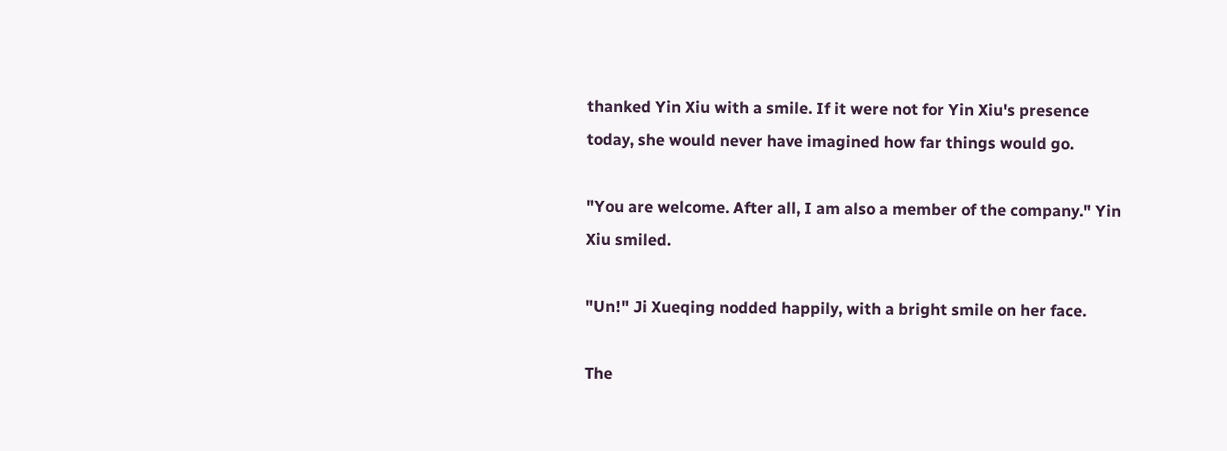thanked Yin Xiu with a smile. If it were not for Yin Xiu's presence today, she would never have imagined how far things would go.

"You are welcome. After all, I am also a member of the company." Yin Xiu smiled.

"Un!" Ji Xueqing nodded happily, with a bright smile on her face.

The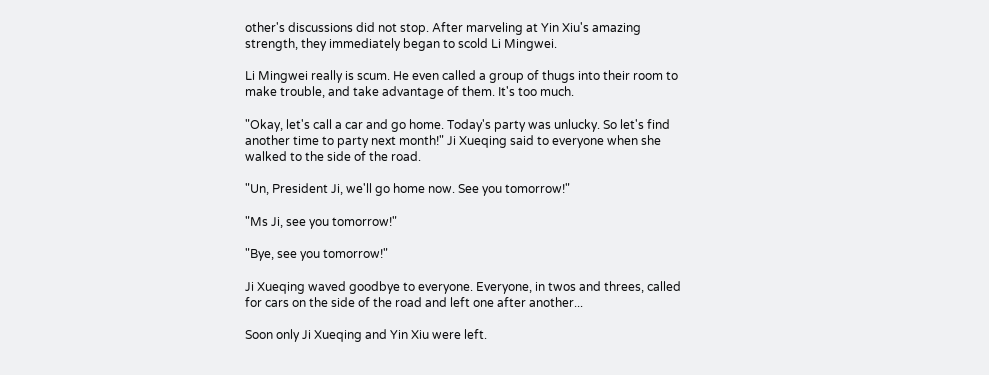other's discussions did not stop. After marveling at Yin Xiu's amazing strength, they immediately began to scold Li Mingwei.

Li Mingwei really is scum. He even called a group of thugs into their room to make trouble, and take advantage of them. It's too much.

"Okay, let's call a car and go home. Today's party was unlucky. So let's find another time to party next month!" Ji Xueqing said to everyone when she walked to the side of the road.

"Un, President Ji, we'll go home now. See you tomorrow!"

"Ms Ji, see you tomorrow!"

"Bye, see you tomorrow!"

Ji Xueqing waved goodbye to everyone. Everyone, in twos and threes, called for cars on the side of the road and left one after another...

Soon only Ji Xueqing and Yin Xiu were left.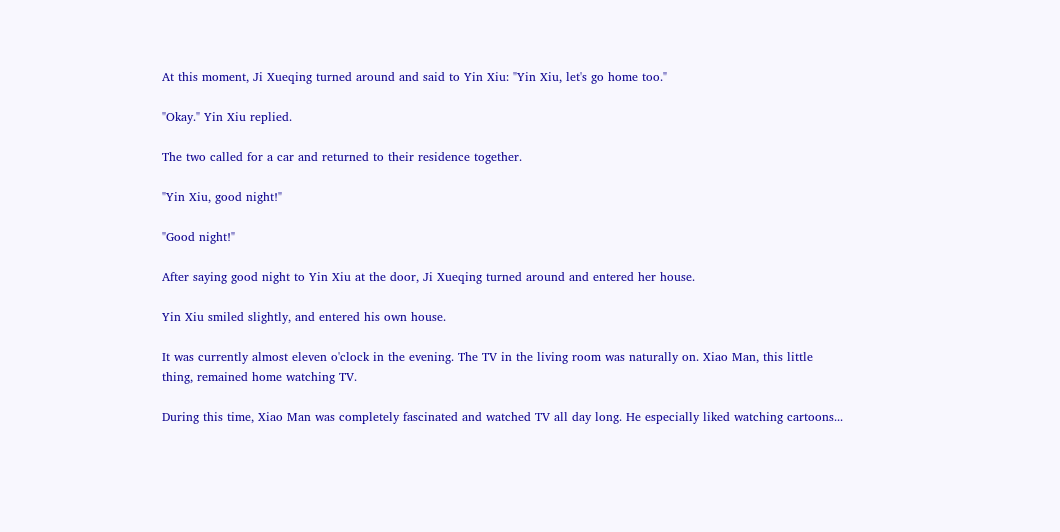At this moment, Ji Xueqing turned around and said to Yin Xiu: "Yin Xiu, let's go home too."

"Okay." Yin Xiu replied.

The two called for a car and returned to their residence together.

"Yin Xiu, good night!"

"Good night!"

After saying good night to Yin Xiu at the door, Ji Xueqing turned around and entered her house.

Yin Xiu smiled slightly, and entered his own house.

It was currently almost eleven o'clock in the evening. The TV in the living room was naturally on. Xiao Man, this little thing, remained home watching TV.

During this time, Xiao Man was completely fascinated and watched TV all day long. He especially liked watching cartoons...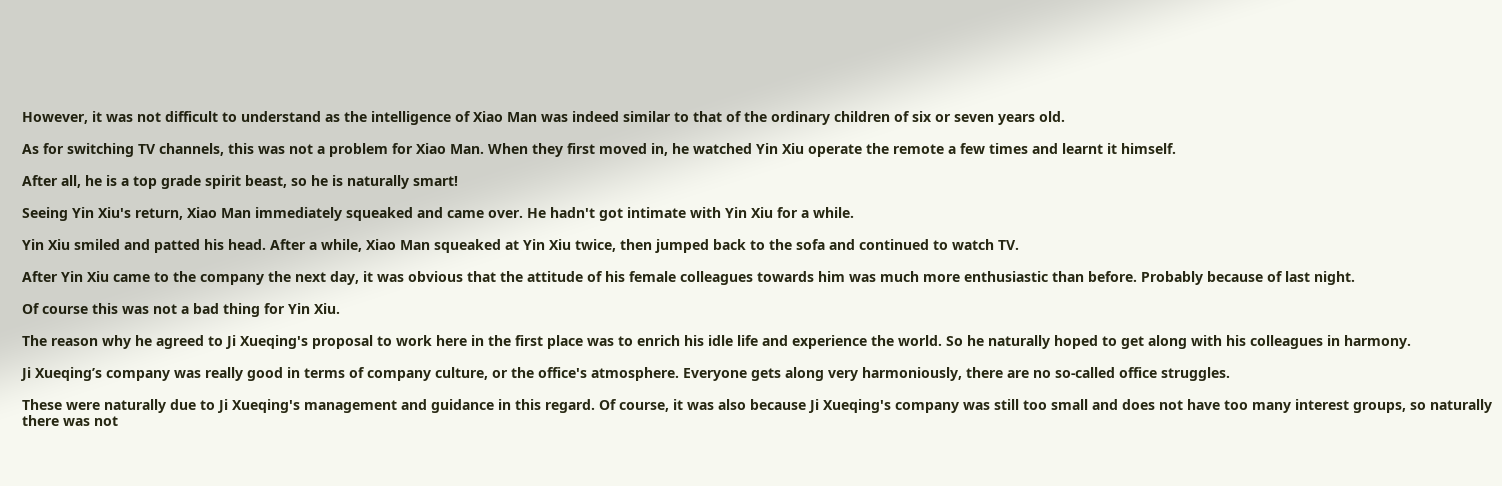However, it was not difficult to understand as the intelligence of Xiao Man was indeed similar to that of the ordinary children of six or seven years old.

As for switching TV channels, this was not a problem for Xiao Man. When they first moved in, he watched Yin Xiu operate the remote a few times and learnt it himself.

After all, he is a top grade spirit beast, so he is naturally smart!

Seeing Yin Xiu's return, Xiao Man immediately squeaked and came over. He hadn't got intimate with Yin Xiu for a while.

Yin Xiu smiled and patted his head. After a while, Xiao Man squeaked at Yin Xiu twice, then jumped back to the sofa and continued to watch TV.

After Yin Xiu came to the company the next day, it was obvious that the attitude of his female colleagues towards him was much more enthusiastic than before. Probably because of last night.

Of course this was not a bad thing for Yin Xiu.

The reason why he agreed to Ji Xueqing's proposal to work here in the first place was to enrich his idle life and experience the world. So he naturally hoped to get along with his colleagues in harmony.

Ji Xueqing’s company was really good in terms of company culture, or the office's atmosphere. Everyone gets along very harmoniously, there are no so-called office struggles.

These were naturally due to Ji Xueqing's management and guidance in this regard. Of course, it was also because Ji Xueqing's company was still too small and does not have too many interest groups, so naturally there was not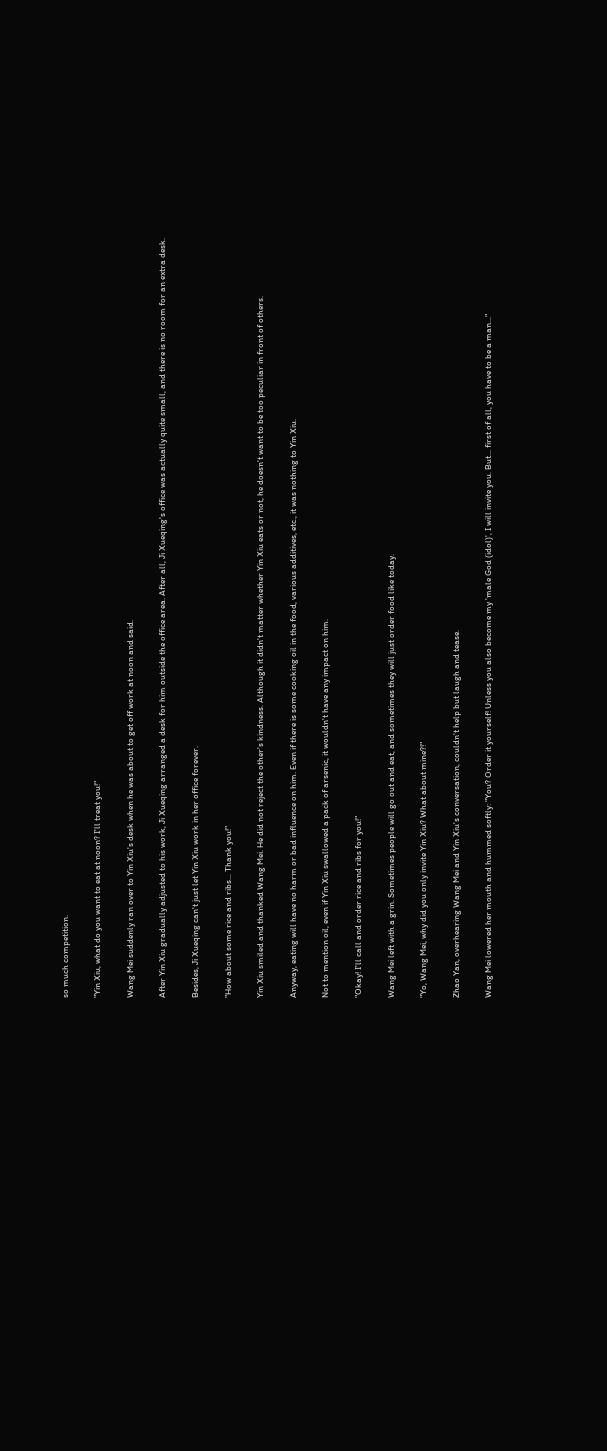so much competition.

"Yin Xiu, what do you want to eat at noon? I'll treat you!"

Wang Mei suddenly ran over to Yin Xiu's desk when he was about to get off work at noon and said.

After Yin Xiu gradually adjusted to his work, Ji Xueqing arranged a desk for him outside the office area. After all, Ji Xueqing's office was actually quite small, and there is no room for an extra desk.

Besides, Ji Xueqing can't just let Yin Xiu work in her office forever.

"How about some rice and ribs... Thank you!"

Yin Xiu smiled and thanked Wang Mei. He did not reject the other's kindness. Although it didn't matter whether Yin Xiu eats or not, he doesn't want to be too peculiar in front of others.

Anyway, eating will have no harm or bad influence on him. Even if there is some cooking oil in the food, various additives, etc., it was nothing to Yin Xiu.

Not to mention oil, even if Yin Xiu swallowed a pack of arsenic, it wouldn't have any impact on him.

"Okay! I'll call and order rice and ribs for you!"

Wang Mei left with a grin. Sometimes people will go out and eat, and sometimes they will just order food like today.

"Yo, Wang Mei, why did you only invite Yin Xiu? What about mine?!"

Zhao Yan, overhearing Wang Mei and Yin Xiu's conversation, couldn't help but laugh and tease.

Wang Mei lowered her mouth and hummed softly: "You? Order it yourself! Unless you also become my 'male God (idol)', I will invite you. But... first of all, you have to be a man..."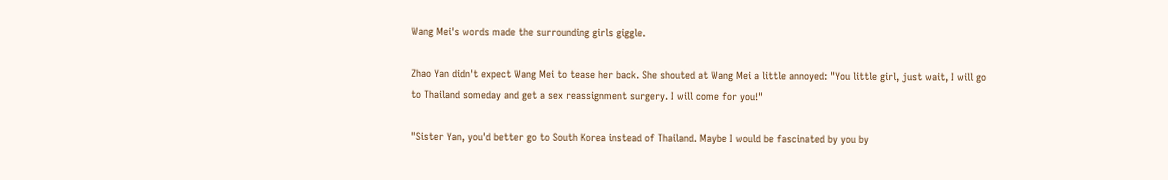Wang Mei's words made the surrounding girls giggle.

Zhao Yan didn't expect Wang Mei to tease her back. She shouted at Wang Mei a little annoyed: "You little girl, just wait, I will go to Thailand someday and get a sex reassignment surgery. I will come for you!"

"Sister Yan, you'd better go to South Korea instead of Thailand. Maybe I would be fascinated by you by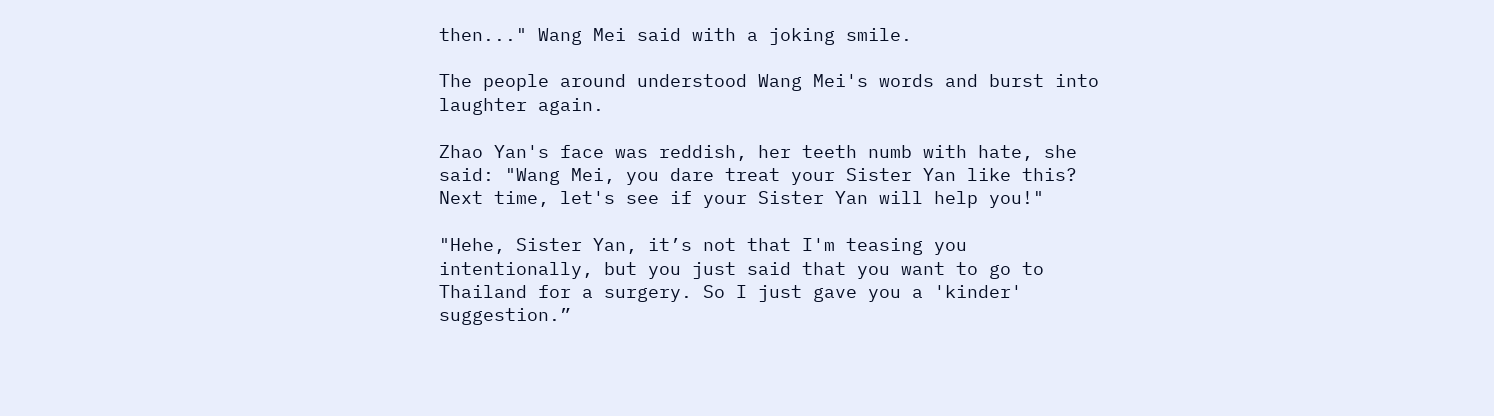then..." Wang Mei said with a joking smile.

The people around understood Wang Mei's words and burst into laughter again.

Zhao Yan's face was reddish, her teeth numb with hate, she said: "Wang Mei, you dare treat your Sister Yan like this? Next time, let's see if your Sister Yan will help you!"

"Hehe, Sister Yan, it’s not that I'm teasing you intentionally, but you just said that you want to go to Thailand for a surgery. So I just gave you a 'kinder' suggestion.”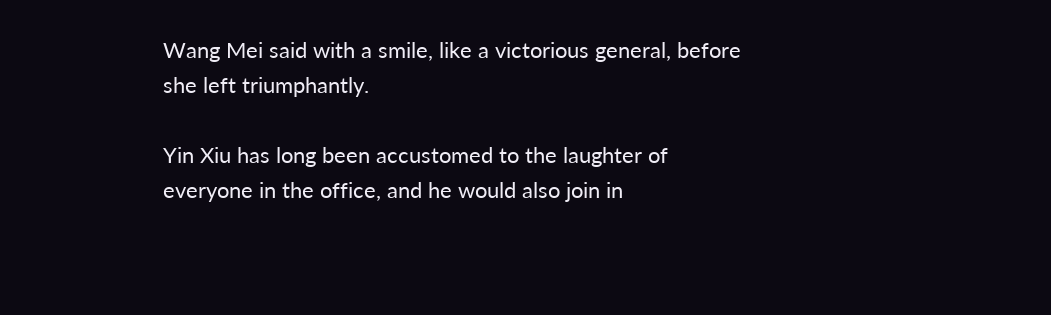Wang Mei said with a smile, like a victorious general, before she left triumphantly.

Yin Xiu has long been accustomed to the laughter of everyone in the office, and he would also join in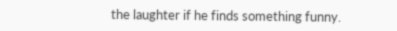the laughter if he finds something funny.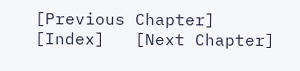[Previous Chapter]   [Index]   [Next Chapter]